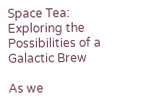Space Tea: Exploring the Possibilities of a Galactic Brew

As we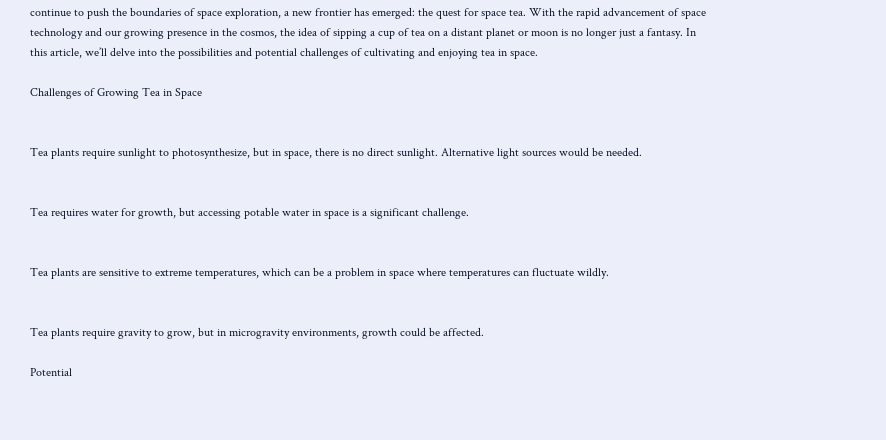continue to push the boundaries of space exploration, a new frontier has emerged: the quest for space tea. With the rapid advancement of space technology and our growing presence in the cosmos, the idea of sipping a cup of tea on a distant planet or moon is no longer just a fantasy. In this article, we’ll delve into the possibilities and potential challenges of cultivating and enjoying tea in space.

Challenges of Growing Tea in Space


Tea plants require sunlight to photosynthesize, but in space, there is no direct sunlight. Alternative light sources would be needed.


Tea requires water for growth, but accessing potable water in space is a significant challenge.


Tea plants are sensitive to extreme temperatures, which can be a problem in space where temperatures can fluctuate wildly.


Tea plants require gravity to grow, but in microgravity environments, growth could be affected.

Potential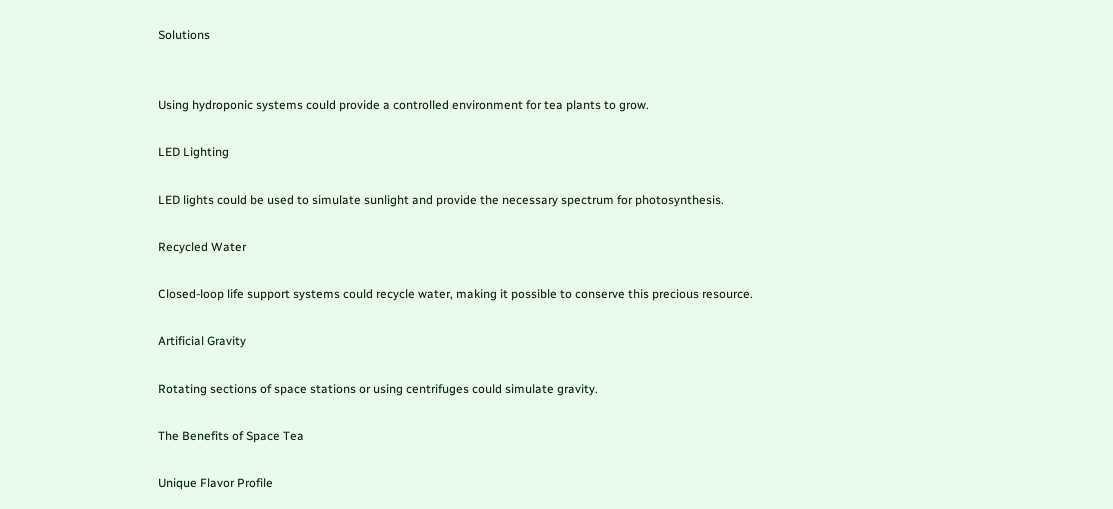Solutions


Using hydroponic systems could provide a controlled environment for tea plants to grow.

LED Lighting

LED lights could be used to simulate sunlight and provide the necessary spectrum for photosynthesis.

Recycled Water

Closed-loop life support systems could recycle water, making it possible to conserve this precious resource.

Artificial Gravity

Rotating sections of space stations or using centrifuges could simulate gravity.

The Benefits of Space Tea

Unique Flavor Profile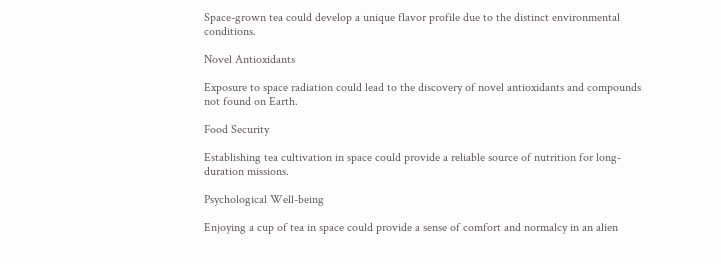Space-grown tea could develop a unique flavor profile due to the distinct environmental conditions.

Novel Antioxidants

Exposure to space radiation could lead to the discovery of novel antioxidants and compounds not found on Earth.

Food Security

Establishing tea cultivation in space could provide a reliable source of nutrition for long-duration missions.

Psychological Well-being

Enjoying a cup of tea in space could provide a sense of comfort and normalcy in an alien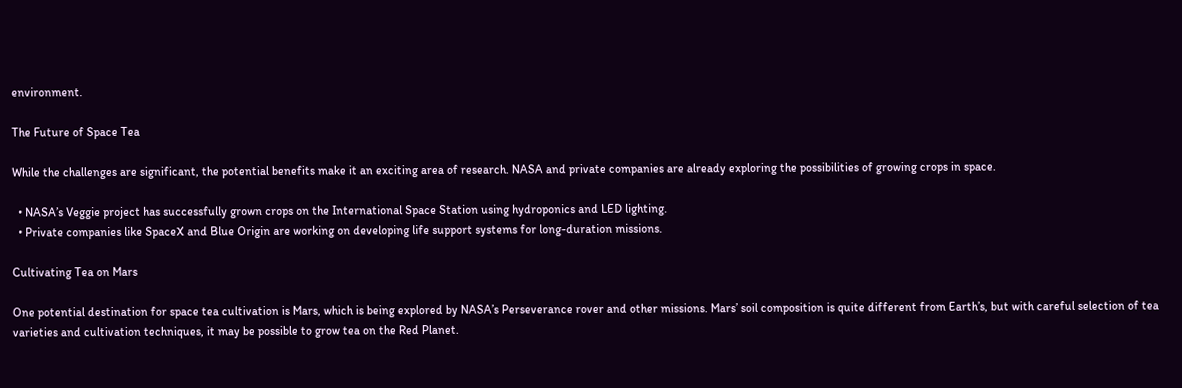environment.

The Future of Space Tea

While the challenges are significant, the potential benefits make it an exciting area of research. NASA and private companies are already exploring the possibilities of growing crops in space.

  • NASA’s Veggie project has successfully grown crops on the International Space Station using hydroponics and LED lighting.
  • Private companies like SpaceX and Blue Origin are working on developing life support systems for long-duration missions.

Cultivating Tea on Mars

One potential destination for space tea cultivation is Mars, which is being explored by NASA’s Perseverance rover and other missions. Mars’ soil composition is quite different from Earth’s, but with careful selection of tea varieties and cultivation techniques, it may be possible to grow tea on the Red Planet.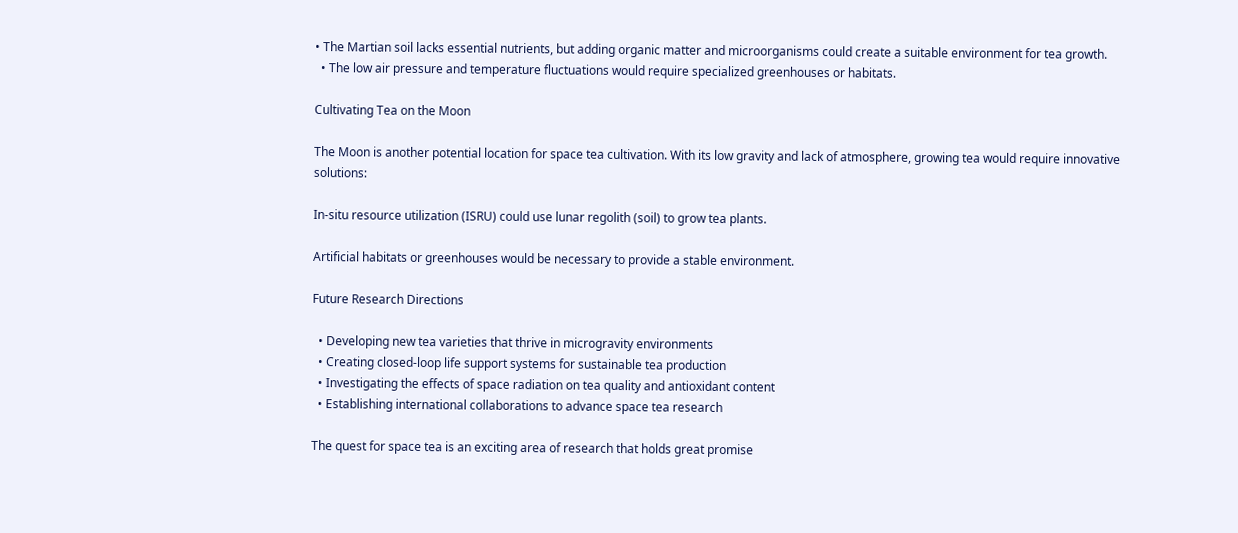• The Martian soil lacks essential nutrients, but adding organic matter and microorganisms could create a suitable environment for tea growth.
  • The low air pressure and temperature fluctuations would require specialized greenhouses or habitats.

Cultivating Tea on the Moon

The Moon is another potential location for space tea cultivation. With its low gravity and lack of atmosphere, growing tea would require innovative solutions:

In-situ resource utilization (ISRU) could use lunar regolith (soil) to grow tea plants.

Artificial habitats or greenhouses would be necessary to provide a stable environment.

Future Research Directions

  • Developing new tea varieties that thrive in microgravity environments
  • Creating closed-loop life support systems for sustainable tea production
  • Investigating the effects of space radiation on tea quality and antioxidant content
  • Establishing international collaborations to advance space tea research

The quest for space tea is an exciting area of research that holds great promise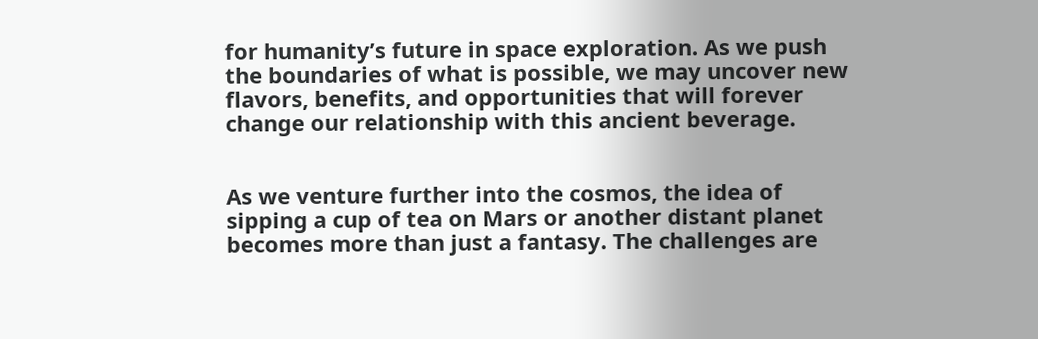for humanity’s future in space exploration. As we push the boundaries of what is possible, we may uncover new flavors, benefits, and opportunities that will forever change our relationship with this ancient beverage.


As we venture further into the cosmos, the idea of sipping a cup of tea on Mars or another distant planet becomes more than just a fantasy. The challenges are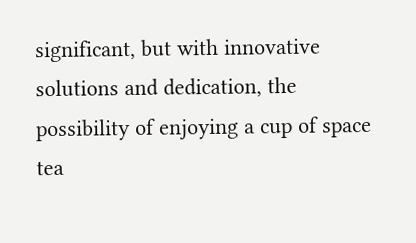significant, but with innovative solutions and dedication, the possibility of enjoying a cup of space tea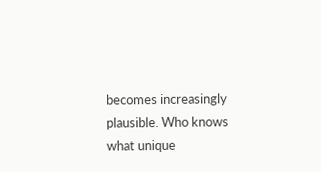becomes increasingly plausible. Who knows what unique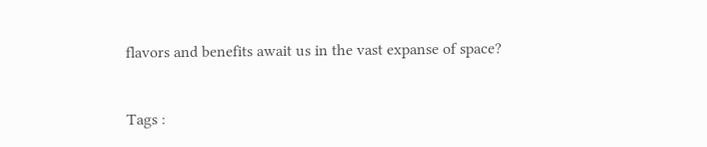flavors and benefits await us in the vast expanse of space?


Tags :